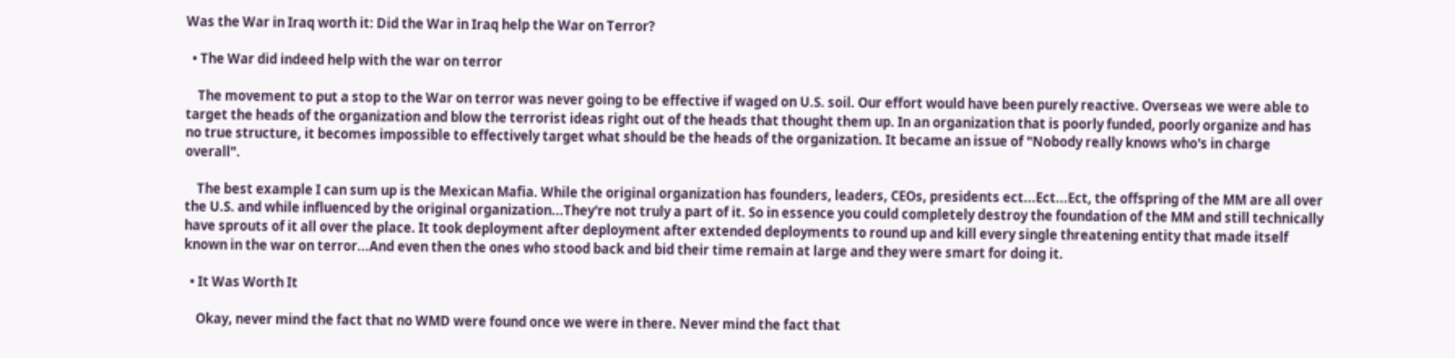Was the War in Iraq worth it: Did the War in Iraq help the War on Terror?

  • The War did indeed help with the war on terror

    The movement to put a stop to the War on terror was never going to be effective if waged on U.S. soil. Our effort would have been purely reactive. Overseas we were able to target the heads of the organization and blow the terrorist ideas right out of the heads that thought them up. In an organization that is poorly funded, poorly organize and has no true structure, it becomes impossible to effectively target what should be the heads of the organization. It became an issue of "Nobody really knows who's in charge overall".

    The best example I can sum up is the Mexican Mafia. While the original organization has founders, leaders, CEOs, presidents ect...Ect...Ect, the offspring of the MM are all over the U.S. and while influenced by the original organization...They're not truly a part of it. So in essence you could completely destroy the foundation of the MM and still technically have sprouts of it all over the place. It took deployment after deployment after extended deployments to round up and kill every single threatening entity that made itself known in the war on terror...And even then the ones who stood back and bid their time remain at large and they were smart for doing it.

  • It Was Worth It

    Okay, never mind the fact that no WMD were found once we were in there. Never mind the fact that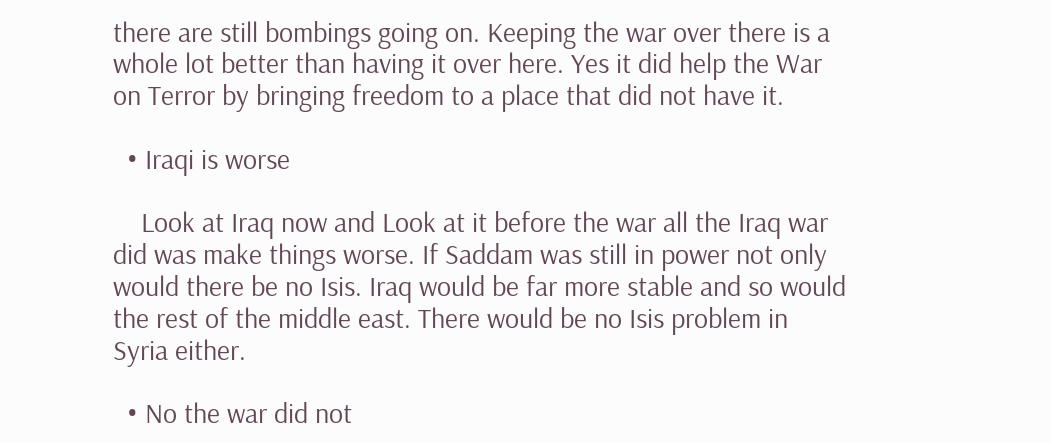there are still bombings going on. Keeping the war over there is a whole lot better than having it over here. Yes it did help the War on Terror by bringing freedom to a place that did not have it.

  • Iraqi is worse

    Look at Iraq now and Look at it before the war all the Iraq war did was make things worse. If Saddam was still in power not only would there be no Isis. Iraq would be far more stable and so would the rest of the middle east. There would be no Isis problem in Syria either.

  • No the war did not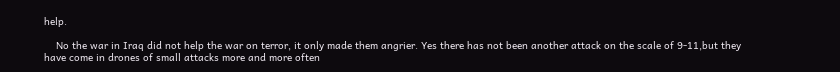help.

    No the war in Iraq did not help the war on terror, it only made them angrier. Yes there has not been another attack on the scale of 9-11,but they have come in drones of small attacks more and more often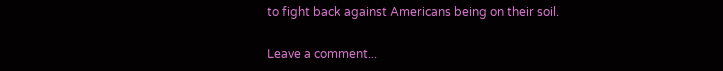to fight back against Americans being on their soil.

Leave a comment...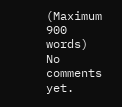(Maximum 900 words)
No comments yet.